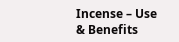Incense – Use & Benefits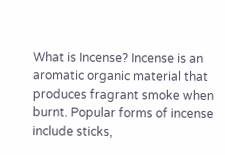What is Incense? Incense is an aromatic organic material that produces fragrant smoke when burnt. Popular forms of incense include sticks,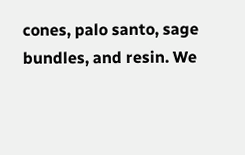cones, palo santo, sage bundles, and resin. We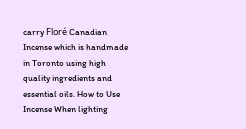carry Floré Canadian Incense which is handmade in Toronto using high quality ingredients and essential oils. How to Use Incense When lighting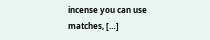incense you can use matches, […]